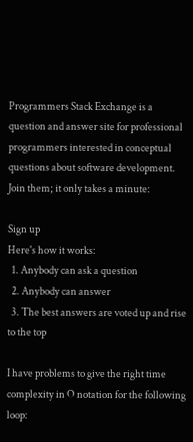Programmers Stack Exchange is a question and answer site for professional programmers interested in conceptual questions about software development. Join them; it only takes a minute:

Sign up
Here's how it works:
  1. Anybody can ask a question
  2. Anybody can answer
  3. The best answers are voted up and rise to the top

I have problems to give the right time complexity in O notation for the following loop: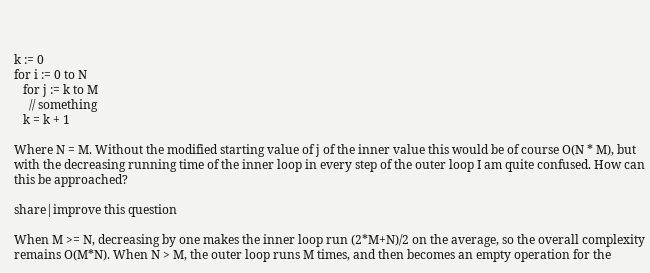k := 0
for i := 0 to N
   for j := k to M
     // something
   k = k + 1

Where N = M. Without the modified starting value of j of the inner value this would be of course O(N * M), but with the decreasing running time of the inner loop in every step of the outer loop I am quite confused. How can this be approached?

share|improve this question

When M >= N, decreasing by one makes the inner loop run (2*M+N)/2 on the average, so the overall complexity remains O(M*N). When N > M, the outer loop runs M times, and then becomes an empty operation for the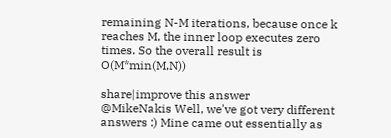remaining N-M iterations, because once k reaches M, the inner loop executes zero times. So the overall result is O(M*min(M,N))

share|improve this answer
@MikeNakis Well, we've got very different answers :) Mine came out essentially as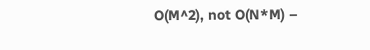O(M^2), not O(N*M) –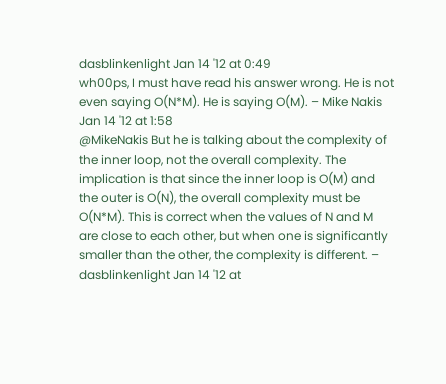dasblinkenlight Jan 14 '12 at 0:49
wh00ps, I must have read his answer wrong. He is not even saying O(N*M). He is saying O(M). – Mike Nakis Jan 14 '12 at 1:58
@MikeNakis But he is talking about the complexity of the inner loop, not the overall complexity. The implication is that since the inner loop is O(M) and the outer is O(N), the overall complexity must be O(N*M). This is correct when the values of N and M are close to each other, but when one is significantly smaller than the other, the complexity is different. – dasblinkenlight Jan 14 '12 at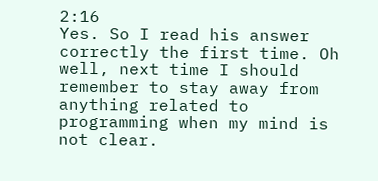2:16
Yes. So I read his answer correctly the first time. Oh well, next time I should remember to stay away from anything related to programming when my mind is not clear.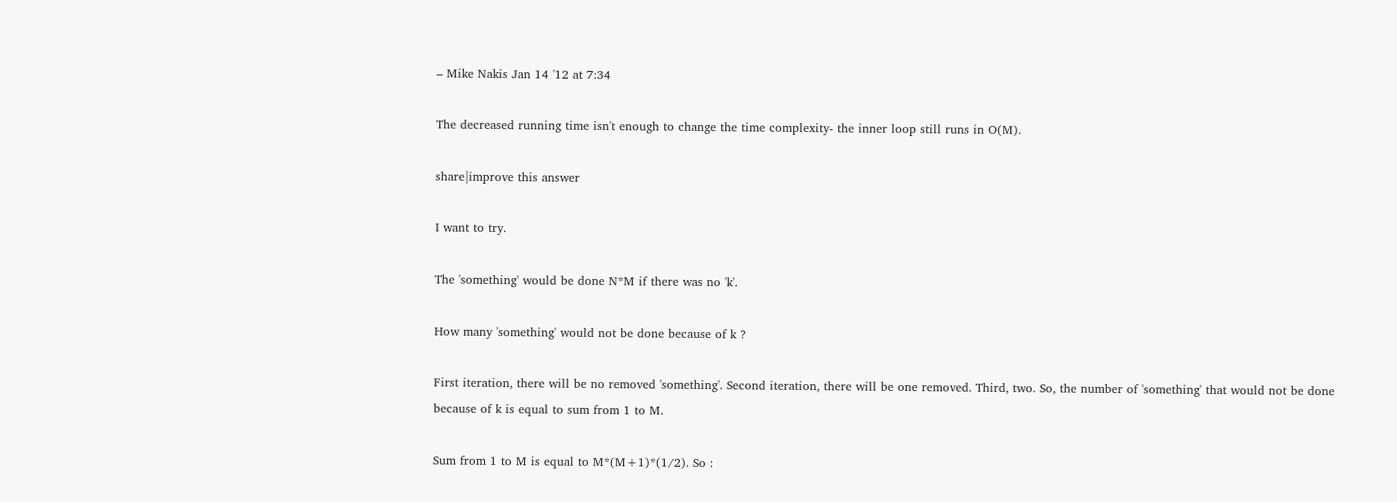– Mike Nakis Jan 14 '12 at 7:34

The decreased running time isn't enough to change the time complexity- the inner loop still runs in O(M).

share|improve this answer

I want to try.

The 'something' would be done N*M if there was no 'k'.

How many 'something' would not be done because of k ?

First iteration, there will be no removed 'something'. Second iteration, there will be one removed. Third, two. So, the number of 'something' that would not be done because of k is equal to sum from 1 to M.

Sum from 1 to M is equal to M*(M+1)*(1/2). So :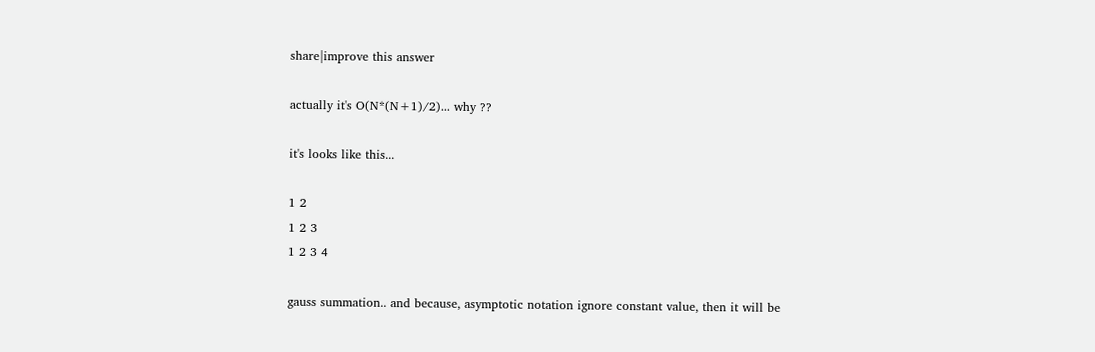share|improve this answer

actually it's O(N*(N+1)/2)... why ??

it's looks like this...

1 2
1 2 3
1 2 3 4

gauss summation.. and because, asymptotic notation ignore constant value, then it will be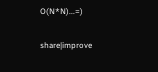O(N*N)...=)

share|improve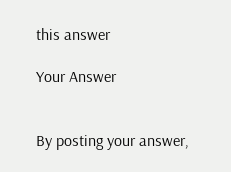this answer

Your Answer


By posting your answer,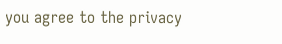you agree to the privacy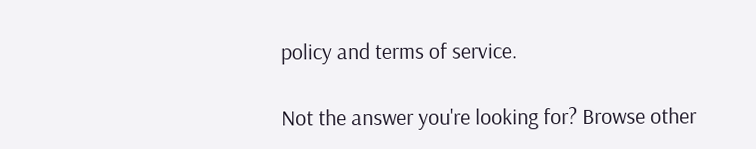policy and terms of service.

Not the answer you're looking for? Browse other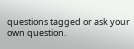questions tagged or ask your own question.